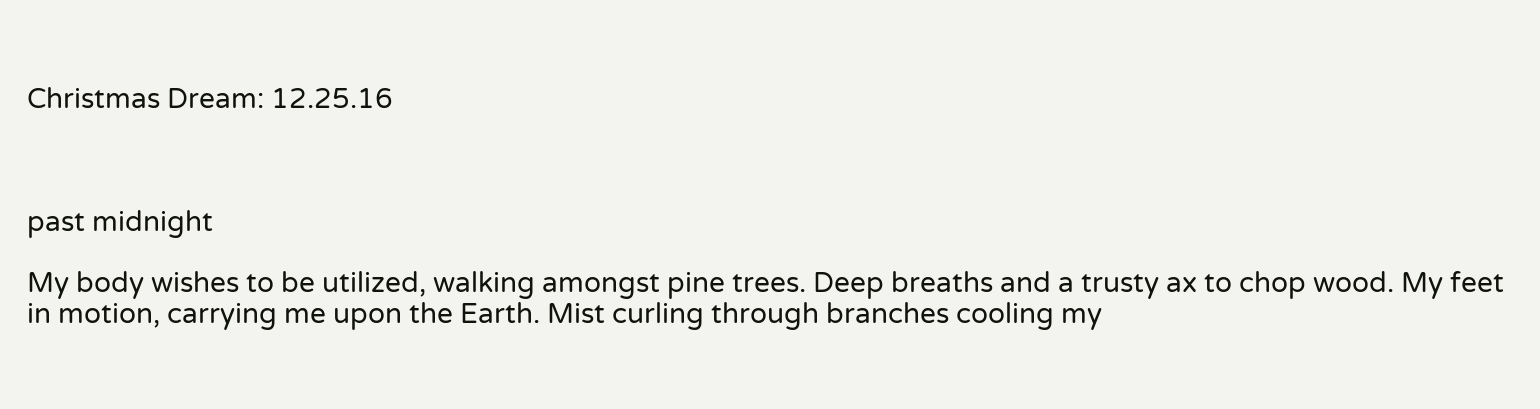Christmas Dream: 12.25.16



past midnight

My body wishes to be utilized, walking amongst pine trees. Deep breaths and a trusty ax to chop wood. My feet in motion, carrying me upon the Earth. Mist curling through branches cooling my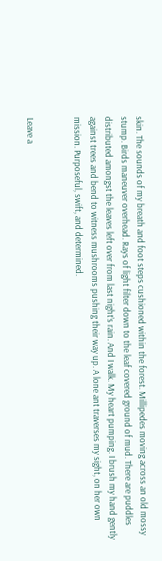skin. The sounds of my breath and foot steps cushioned within the forest. Millipedes moving across an old mossy stump. Birds maneuver overhead. Rays of light filter down to the leaf covered ground of mud. There are puddles distributed amongst the leaves left over from last night’s rain. And I walk. My heart pumping. I brush my hand gently against trees and bend to witness mushrooms pushing their way up. A lone ant traverses my sight, on her own mission. Purposeful, swift, and determined.


Leave a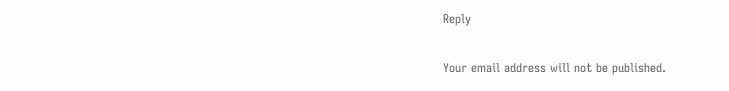Reply

Your email address will not be published.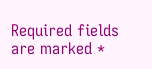Required fields are marked *